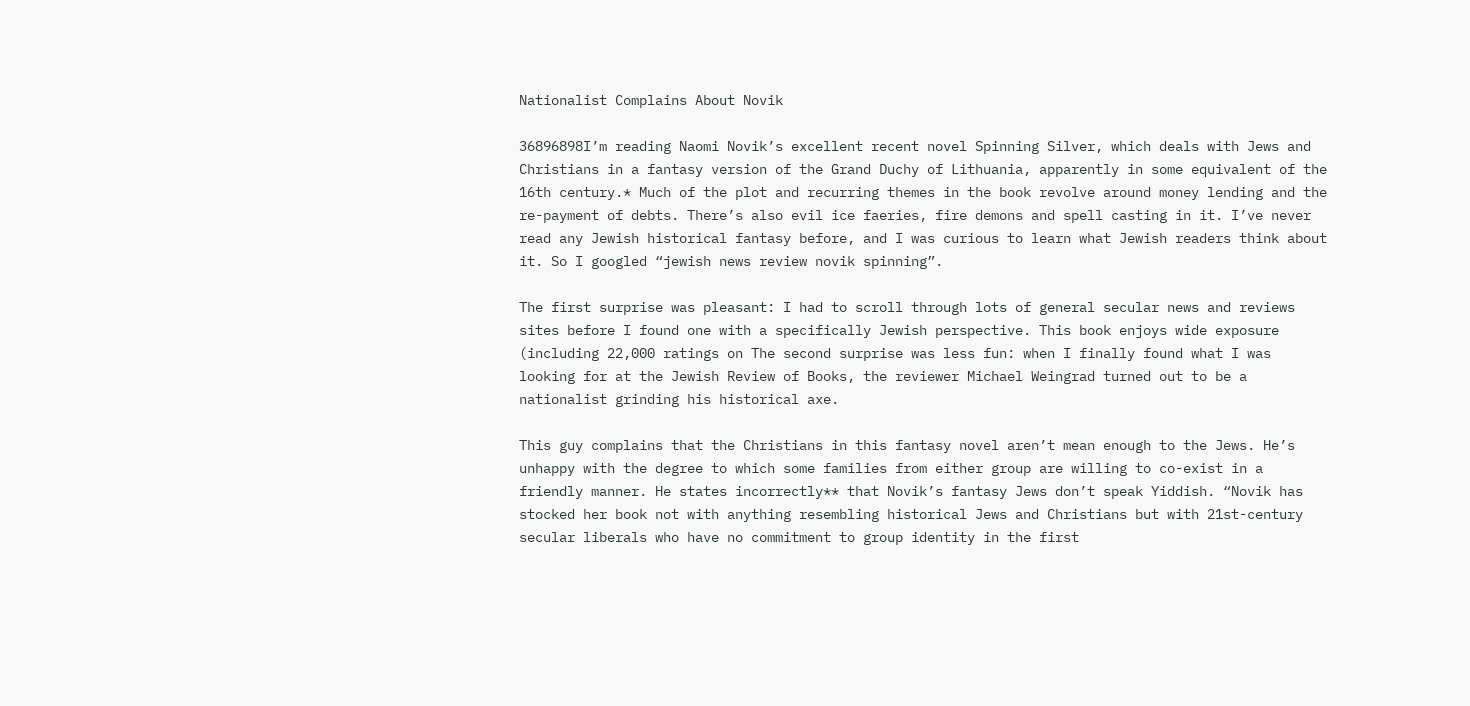Nationalist Complains About Novik

36896898I’m reading Naomi Novik’s excellent recent novel Spinning Silver, which deals with Jews and Christians in a fantasy version of the Grand Duchy of Lithuania, apparently in some equivalent of the 16th century.* Much of the plot and recurring themes in the book revolve around money lending and the re-payment of debts. There’s also evil ice faeries, fire demons and spell casting in it. I’ve never read any Jewish historical fantasy before, and I was curious to learn what Jewish readers think about it. So I googled “jewish news review novik spinning”.

The first surprise was pleasant: I had to scroll through lots of general secular news and reviews sites before I found one with a specifically Jewish perspective. This book enjoys wide exposure (including 22,000 ratings on The second surprise was less fun: when I finally found what I was looking for at the Jewish Review of Books, the reviewer Michael Weingrad turned out to be a nationalist grinding his historical axe.

This guy complains that the Christians in this fantasy novel aren’t mean enough to the Jews. He’s unhappy with the degree to which some families from either group are willing to co-exist in a friendly manner. He states incorrectly** that Novik’s fantasy Jews don’t speak Yiddish. “Novik has stocked her book not with anything resembling historical Jews and Christians but with 21st-century secular liberals who have no commitment to group identity in the first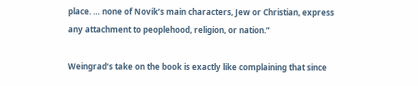place. … none of Novik’s main characters, Jew or Christian, express any attachment to peoplehood, religion, or nation.”

Weingrad’s take on the book is exactly like complaining that since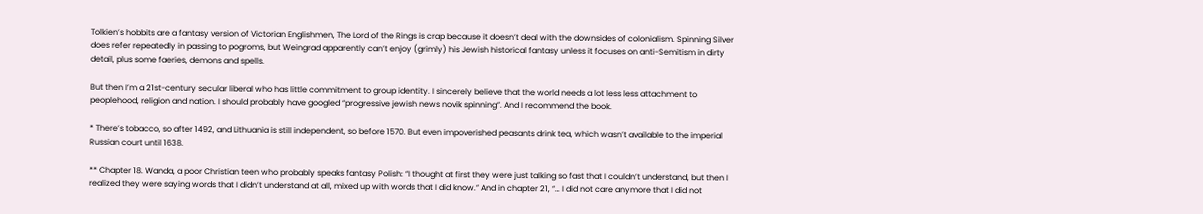Tolkien’s hobbits are a fantasy version of Victorian Englishmen, The Lord of the Rings is crap because it doesn’t deal with the downsides of colonialism. Spinning Silver does refer repeatedly in passing to pogroms, but Weingrad apparently can’t enjoy (grimly) his Jewish historical fantasy unless it focuses on anti-Semitism in dirty detail, plus some faeries, demons and spells.

But then I’m a 21st-century secular liberal who has little commitment to group identity. I sincerely believe that the world needs a lot less less attachment to peoplehood, religion and nation. I should probably have googled “progressive jewish news novik spinning”. And I recommend the book.

* There’s tobacco, so after 1492, and Lithuania is still independent, so before 1570. But even impoverished peasants drink tea, which wasn’t available to the imperial Russian court until 1638.

** Chapter 18. Wanda, a poor Christian teen who probably speaks fantasy Polish: “I thought at first they were just talking so fast that I couldn’t understand, but then I realized they were saying words that I didn’t understand at all, mixed up with words that I did know.” And in chapter 21, “… I did not care anymore that I did not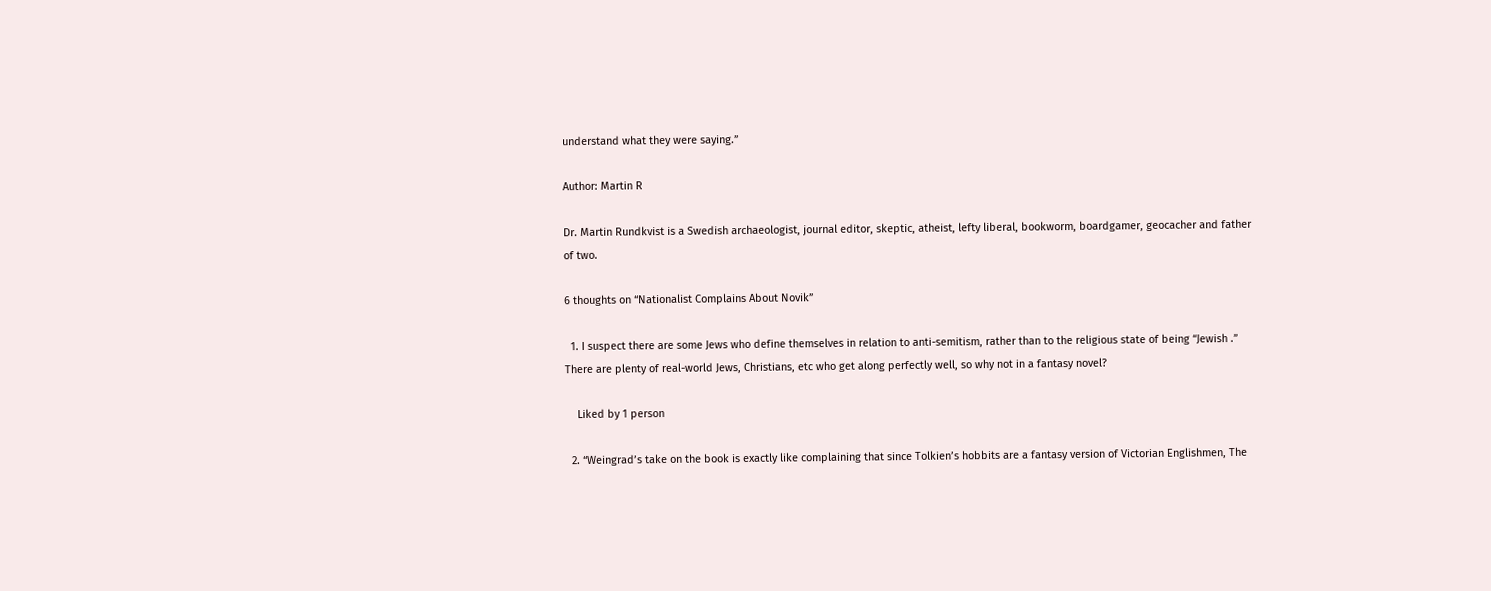understand what they were saying.”

Author: Martin R

Dr. Martin Rundkvist is a Swedish archaeologist, journal editor, skeptic, atheist, lefty liberal, bookworm, boardgamer, geocacher and father of two.

6 thoughts on “Nationalist Complains About Novik”

  1. I suspect there are some Jews who define themselves in relation to anti-semitism, rather than to the religious state of being “Jewish .” There are plenty of real-world Jews, Christians, etc who get along perfectly well, so why not in a fantasy novel?

    Liked by 1 person

  2. “Weingrad’s take on the book is exactly like complaining that since Tolkien’s hobbits are a fantasy version of Victorian Englishmen, The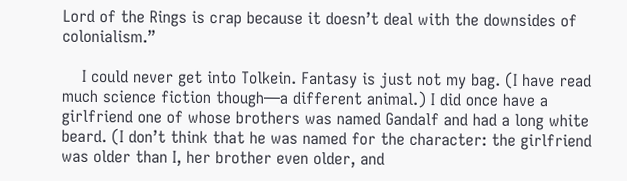Lord of the Rings is crap because it doesn’t deal with the downsides of colonialism.”

    I could never get into Tolkein. Fantasy is just not my bag. (I have read much science fiction though—a different animal.) I did once have a girlfriend one of whose brothers was named Gandalf and had a long white beard. (I don’t think that he was named for the character: the girlfriend was older than I, her brother even older, and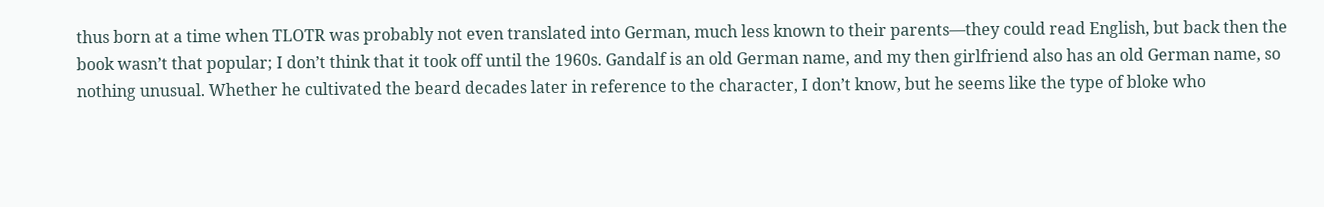thus born at a time when TLOTR was probably not even translated into German, much less known to their parents—they could read English, but back then the book wasn’t that popular; I don’t think that it took off until the 1960s. Gandalf is an old German name, and my then girlfriend also has an old German name, so nothing unusual. Whether he cultivated the beard decades later in reference to the character, I don’t know, but he seems like the type of bloke who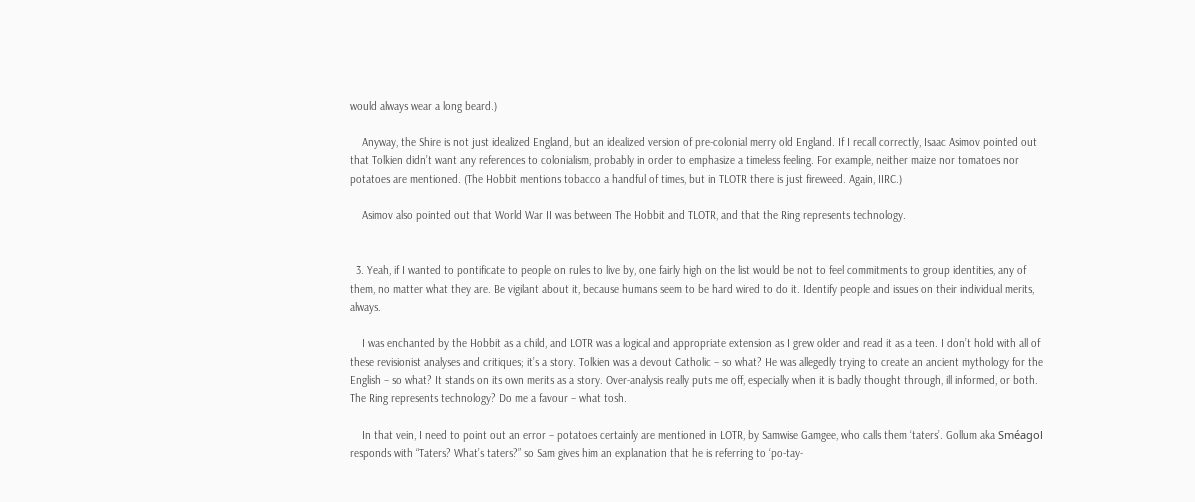would always wear a long beard.)

    Anyway, the Shire is not just idealized England, but an idealized version of pre-colonial merry old England. If I recall correctly, Isaac Asimov pointed out that Tolkien didn’t want any references to colonialism, probably in order to emphasize a timeless feeling. For example, neither maize nor tomatoes nor potatoes are mentioned. (The Hobbit mentions tobacco a handful of times, but in TLOTR there is just fireweed. Again, IIRC.)

    Asimov also pointed out that World War II was between The Hobbit and TLOTR, and that the Ring represents technology.


  3. Yeah, if I wanted to pontificate to people on rules to live by, one fairly high on the list would be not to feel commitments to group identities, any of them, no matter what they are. Be vigilant about it, because humans seem to be hard wired to do it. Identify people and issues on their individual merits, always.

    I was enchanted by the Hobbit as a child, and LOTR was a logical and appropriate extension as I grew older and read it as a teen. I don’t hold with all of these revisionist analyses and critiques; it’s a story. Tolkien was a devout Catholic – so what? He was allegedly trying to create an ancient mythology for the English – so what? It stands on its own merits as a story. Over-analysis really puts me off, especially when it is badly thought through, ill informed, or both. The Ring represents technology? Do me a favour – what tosh.

    In that vein, I need to point out an error – potatoes certainly are mentioned in LOTR, by Samwise Gamgee, who calls them ‘taters’. Gollum aka Sméagol responds with “Taters? What’s taters?” so Sam gives him an explanation that he is referring to ‘po-tay-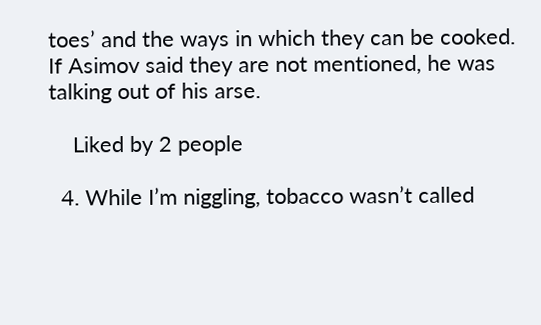toes’ and the ways in which they can be cooked. If Asimov said they are not mentioned, he was talking out of his arse.

    Liked by 2 people

  4. While I’m niggling, tobacco wasn’t called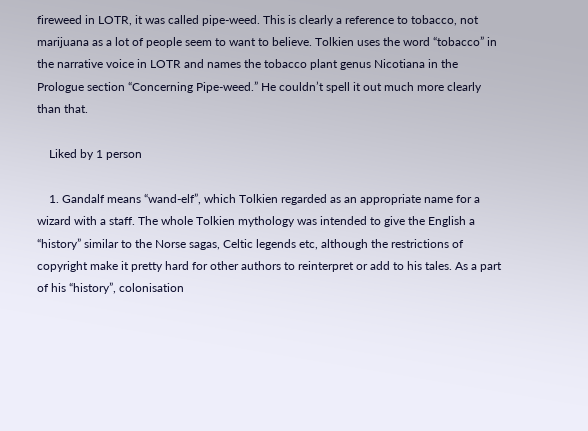fireweed in LOTR, it was called pipe-weed. This is clearly a reference to tobacco, not marijuana as a lot of people seem to want to believe. Tolkien uses the word “tobacco” in the narrative voice in LOTR and names the tobacco plant genus Nicotiana in the Prologue section “Concerning Pipe-weed.” He couldn’t spell it out much more clearly than that.

    Liked by 1 person

    1. Gandalf means “wand-elf”, which Tolkien regarded as an appropriate name for a wizard with a staff. The whole Tolkien mythology was intended to give the English a “history” similar to the Norse sagas, Celtic legends etc, although the restrictions of copyright make it pretty hard for other authors to reinterpret or add to his tales. As a part of his “history”, colonisation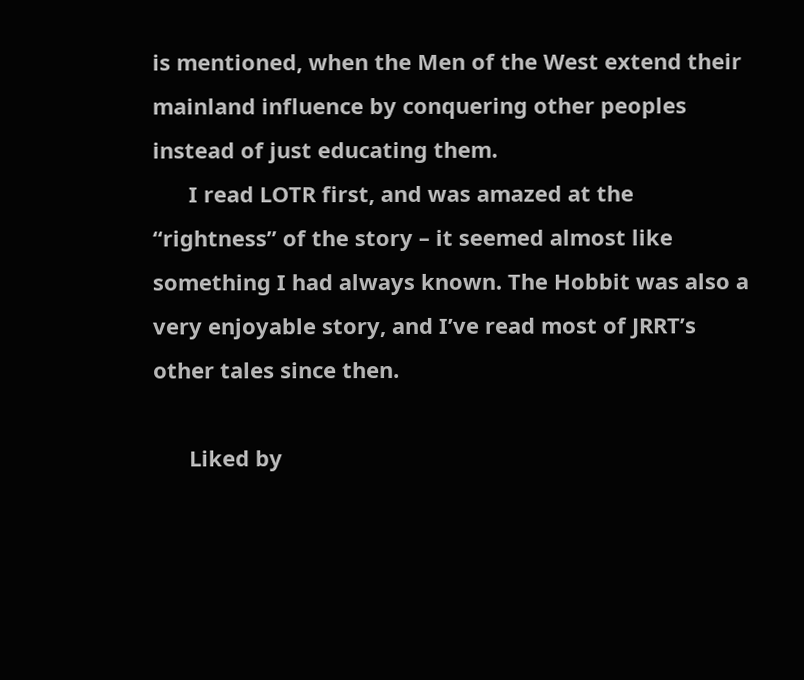is mentioned, when the Men of the West extend their mainland influence by conquering other peoples instead of just educating them.
      I read LOTR first, and was amazed at the “rightness” of the story – it seemed almost like something I had always known. The Hobbit was also a very enjoyable story, and I’ve read most of JRRT’s other tales since then.

      Liked by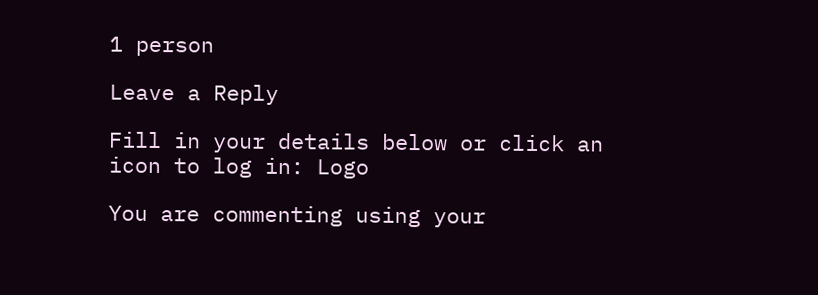1 person

Leave a Reply

Fill in your details below or click an icon to log in: Logo

You are commenting using your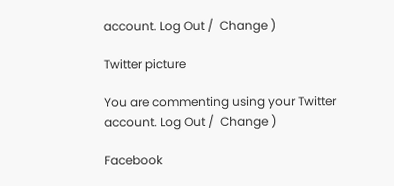account. Log Out /  Change )

Twitter picture

You are commenting using your Twitter account. Log Out /  Change )

Facebook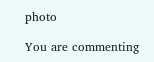photo

You are commenting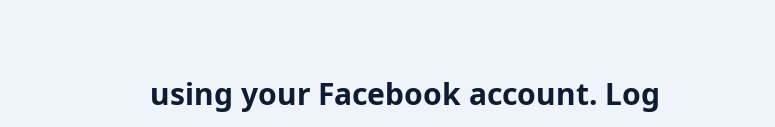using your Facebook account. Log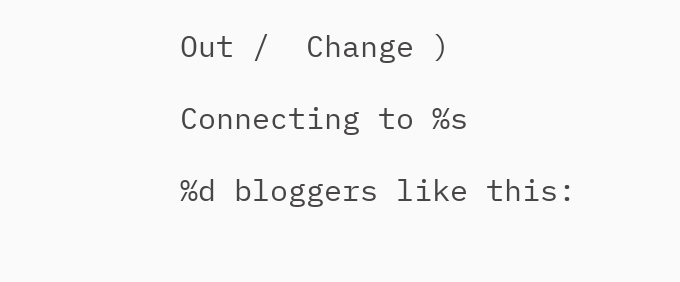Out /  Change )

Connecting to %s

%d bloggers like this: